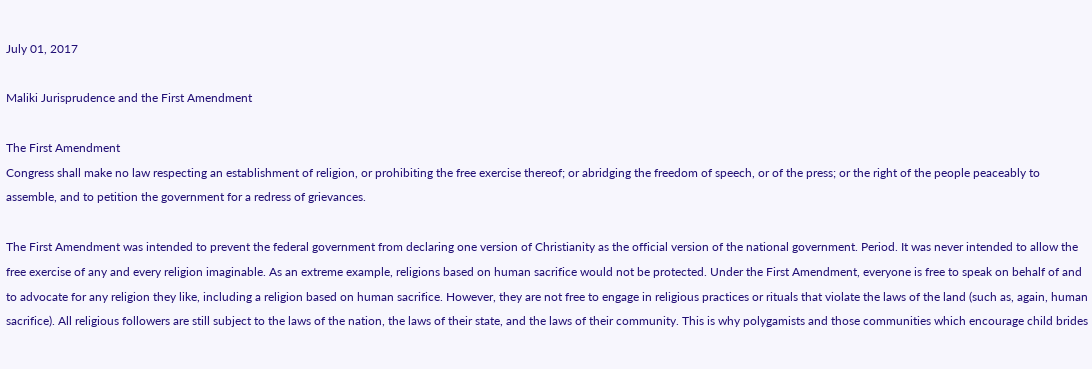July 01, 2017

Maliki Jurisprudence and the First Amendment

The First Amendment
Congress shall make no law respecting an establishment of religion, or prohibiting the free exercise thereof; or abridging the freedom of speech, or of the press; or the right of the people peaceably to assemble, and to petition the government for a redress of grievances.

The First Amendment was intended to prevent the federal government from declaring one version of Christianity as the official version of the national government. Period. It was never intended to allow the free exercise of any and every religion imaginable. As an extreme example, religions based on human sacrifice would not be protected. Under the First Amendment, everyone is free to speak on behalf of and to advocate for any religion they like, including a religion based on human sacrifice. However, they are not free to engage in religious practices or rituals that violate the laws of the land (such as, again, human sacrifice). All religious followers are still subject to the laws of the nation, the laws of their state, and the laws of their community. This is why polygamists and those communities which encourage child brides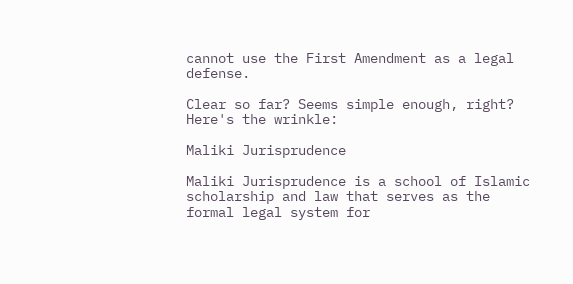cannot use the First Amendment as a legal defense.

Clear so far? Seems simple enough, right? Here's the wrinkle:

Maliki Jurisprudence

Maliki Jurisprudence is a school of Islamic scholarship and law that serves as the formal legal system for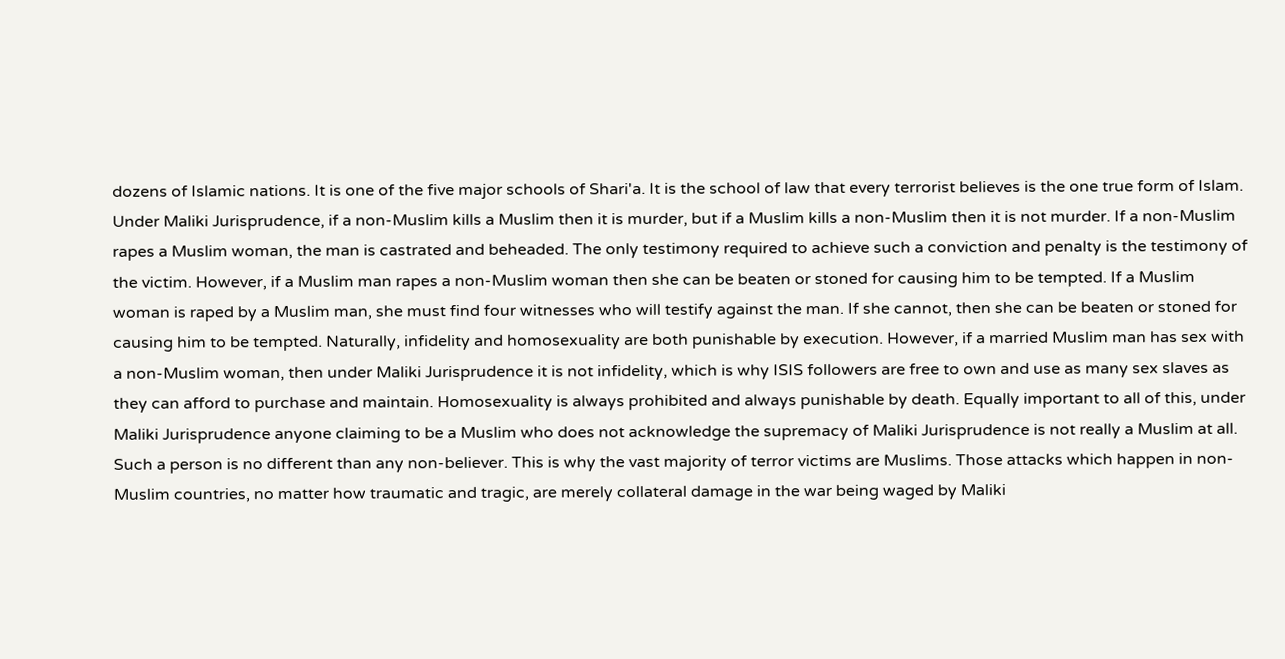dozens of Islamic nations. It is one of the five major schools of Shari'a. It is the school of law that every terrorist believes is the one true form of Islam. Under Maliki Jurisprudence, if a non-Muslim kills a Muslim then it is murder, but if a Muslim kills a non-Muslim then it is not murder. If a non-Muslim rapes a Muslim woman, the man is castrated and beheaded. The only testimony required to achieve such a conviction and penalty is the testimony of the victim. However, if a Muslim man rapes a non-Muslim woman then she can be beaten or stoned for causing him to be tempted. If a Muslim woman is raped by a Muslim man, she must find four witnesses who will testify against the man. If she cannot, then she can be beaten or stoned for causing him to be tempted. Naturally, infidelity and homosexuality are both punishable by execution. However, if a married Muslim man has sex with a non-Muslim woman, then under Maliki Jurisprudence it is not infidelity, which is why ISIS followers are free to own and use as many sex slaves as they can afford to purchase and maintain. Homosexuality is always prohibited and always punishable by death. Equally important to all of this, under Maliki Jurisprudence anyone claiming to be a Muslim who does not acknowledge the supremacy of Maliki Jurisprudence is not really a Muslim at all. Such a person is no different than any non-believer. This is why the vast majority of terror victims are Muslims. Those attacks which happen in non-Muslim countries, no matter how traumatic and tragic, are merely collateral damage in the war being waged by Maliki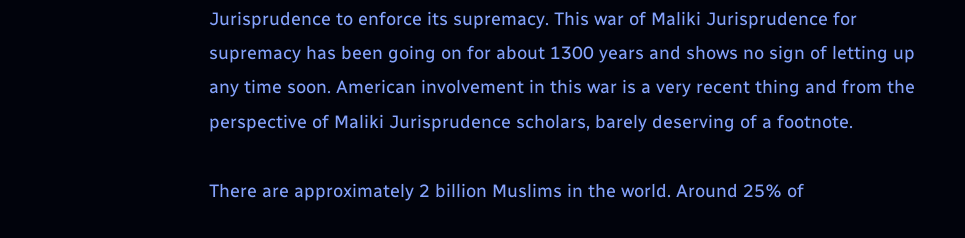Jurisprudence to enforce its supremacy. This war of Maliki Jurisprudence for supremacy has been going on for about 1300 years and shows no sign of letting up any time soon. American involvement in this war is a very recent thing and from the perspective of Maliki Jurisprudence scholars, barely deserving of a footnote.

There are approximately 2 billion Muslims in the world. Around 25% of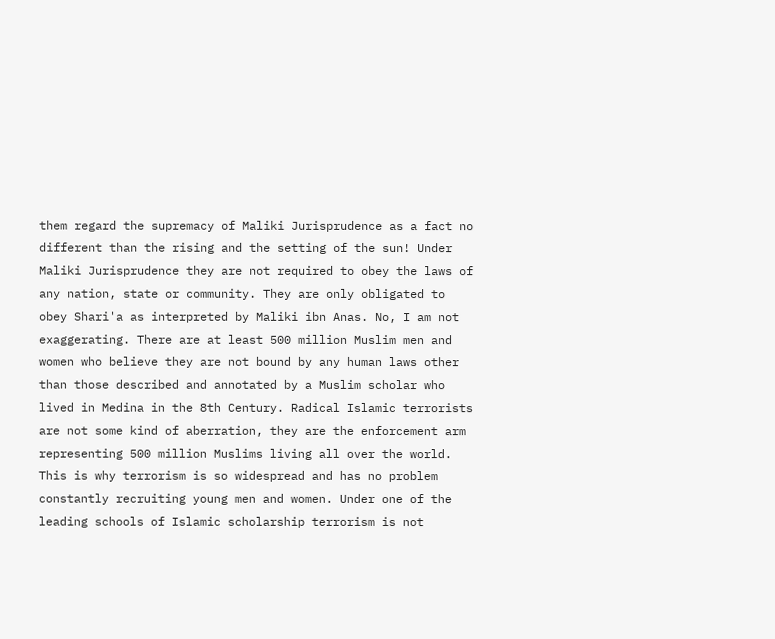them regard the supremacy of Maliki Jurisprudence as a fact no different than the rising and the setting of the sun! Under Maliki Jurisprudence they are not required to obey the laws of any nation, state or community. They are only obligated to obey Shari'a as interpreted by Maliki ibn Anas. No, I am not exaggerating. There are at least 500 million Muslim men and women who believe they are not bound by any human laws other than those described and annotated by a Muslim scholar who lived in Medina in the 8th Century. Radical Islamic terrorists are not some kind of aberration, they are the enforcement arm representing 500 million Muslims living all over the world. This is why terrorism is so widespread and has no problem constantly recruiting young men and women. Under one of the leading schools of Islamic scholarship terrorism is not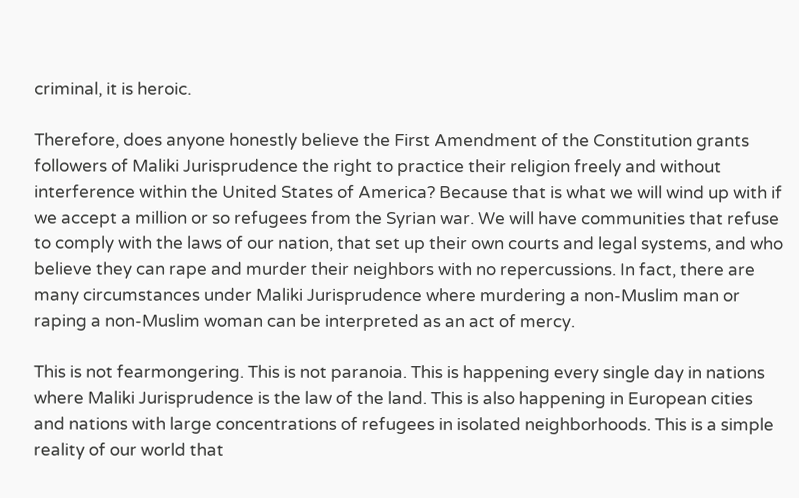criminal, it is heroic.

Therefore, does anyone honestly believe the First Amendment of the Constitution grants followers of Maliki Jurisprudence the right to practice their religion freely and without interference within the United States of America? Because that is what we will wind up with if we accept a million or so refugees from the Syrian war. We will have communities that refuse to comply with the laws of our nation, that set up their own courts and legal systems, and who believe they can rape and murder their neighbors with no repercussions. In fact, there are many circumstances under Maliki Jurisprudence where murdering a non-Muslim man or raping a non-Muslim woman can be interpreted as an act of mercy.

This is not fearmongering. This is not paranoia. This is happening every single day in nations where Maliki Jurisprudence is the law of the land. This is also happening in European cities and nations with large concentrations of refugees in isolated neighborhoods. This is a simple reality of our world that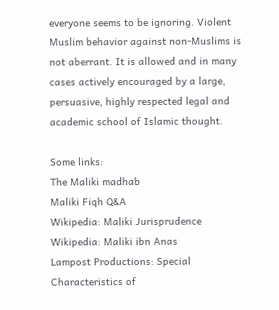everyone seems to be ignoring. Violent Muslim behavior against non-Muslims is not aberrant. It is allowed and in many cases actively encouraged by a large, persuasive, highly respected legal and academic school of Islamic thought.

Some links:
The Maliki madhab
Maliki Fiqh Q&A
Wikipedia: Maliki Jurisprudence
Wikipedia: Maliki ibn Anas
Lampost Productions: Special Characteristics of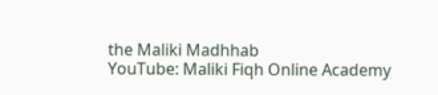the Maliki Madhhab
YouTube: Maliki Fiqh Online Academy